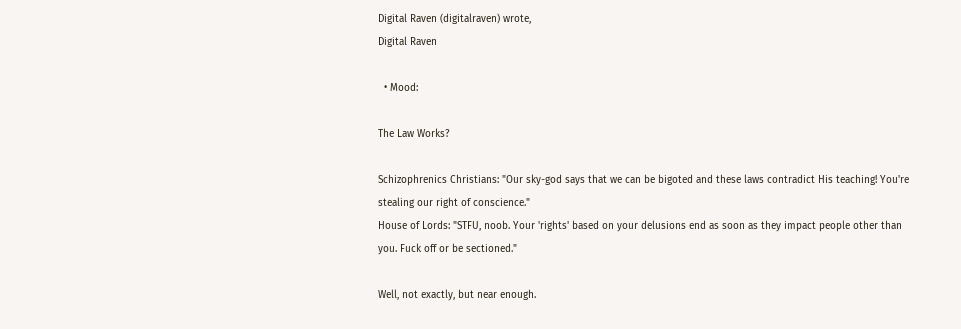Digital Raven (digitalraven) wrote,
Digital Raven

  • Mood:

The Law Works?

Schizophrenics Christians: "Our sky-god says that we can be bigoted and these laws contradict His teaching! You're stealing our right of conscience."
House of Lords: "STFU, noob. Your 'rights' based on your delusions end as soon as they impact people other than you. Fuck off or be sectioned."

Well, not exactly, but near enough.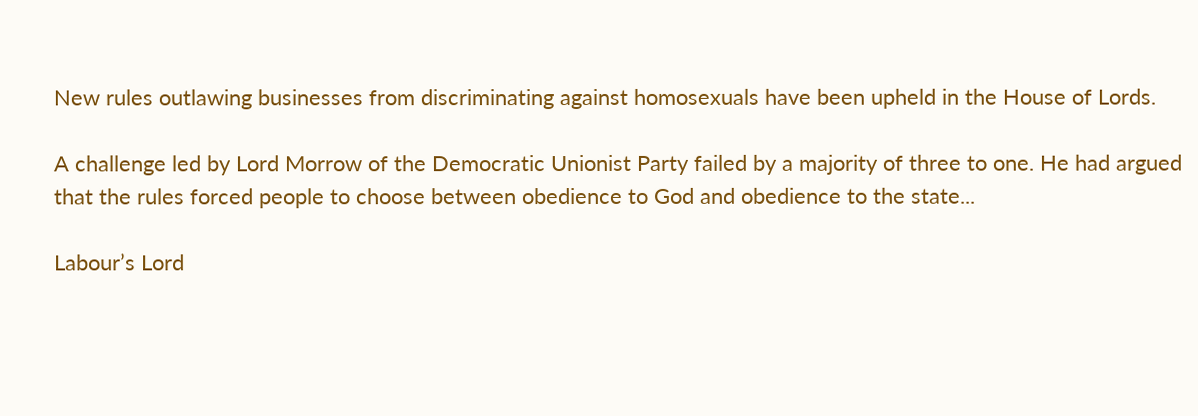New rules outlawing businesses from discriminating against homosexuals have been upheld in the House of Lords.

A challenge led by Lord Morrow of the Democratic Unionist Party failed by a majority of three to one. He had argued that the rules forced people to choose between obedience to God and obedience to the state...

Labour’s Lord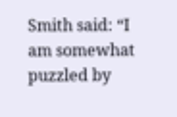Smith said: “I am somewhat puzzled by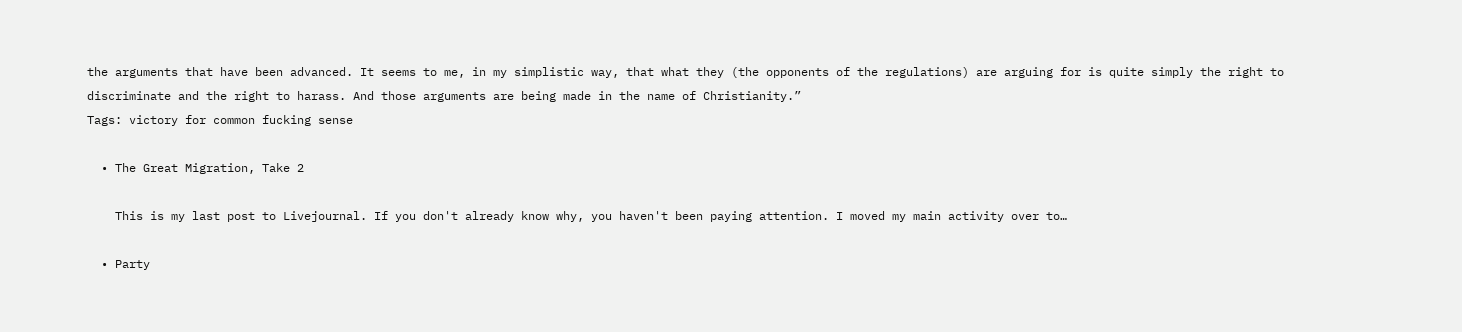the arguments that have been advanced. It seems to me, in my simplistic way, that what they (the opponents of the regulations) are arguing for is quite simply the right to discriminate and the right to harass. And those arguments are being made in the name of Christianity.”
Tags: victory for common fucking sense

  • The Great Migration, Take 2

    This is my last post to Livejournal. If you don't already know why, you haven't been paying attention. I moved my main activity over to…

  • Party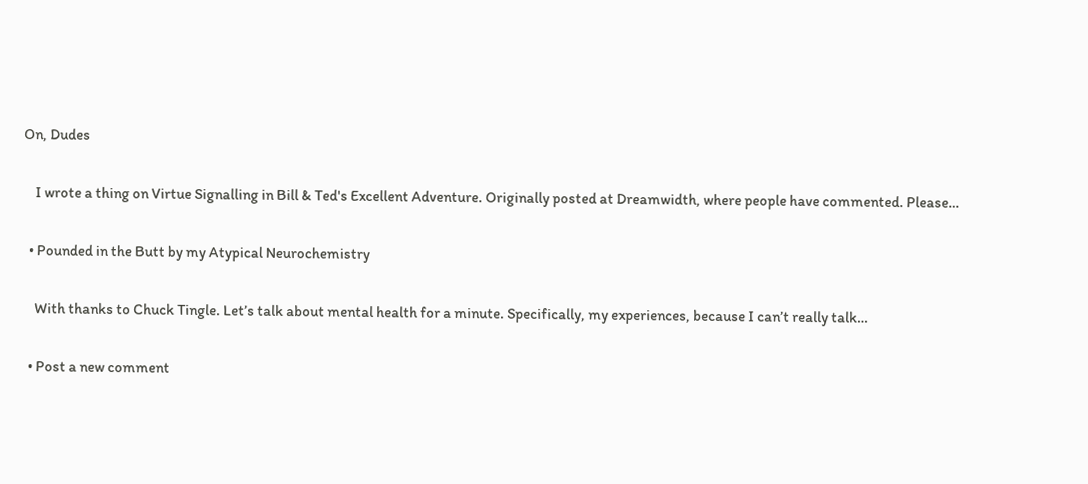On, Dudes

    I wrote a thing on Virtue Signalling in Bill & Ted's Excellent Adventure. Originally posted at Dreamwidth, where people have commented. Please…

  • Pounded in the Butt by my Atypical Neurochemistry

    With thanks to Chuck Tingle. Let’s talk about mental health for a minute. Specifically, my experiences, because I can’t really talk…

  • Post a new comment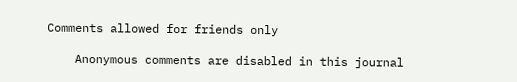Comments allowed for friends only

    Anonymous comments are disabled in this journal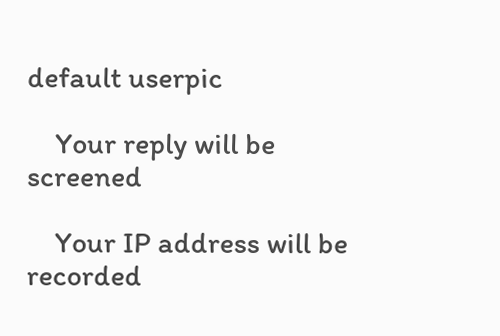default userpic

    Your reply will be screened

    Your IP address will be recorded